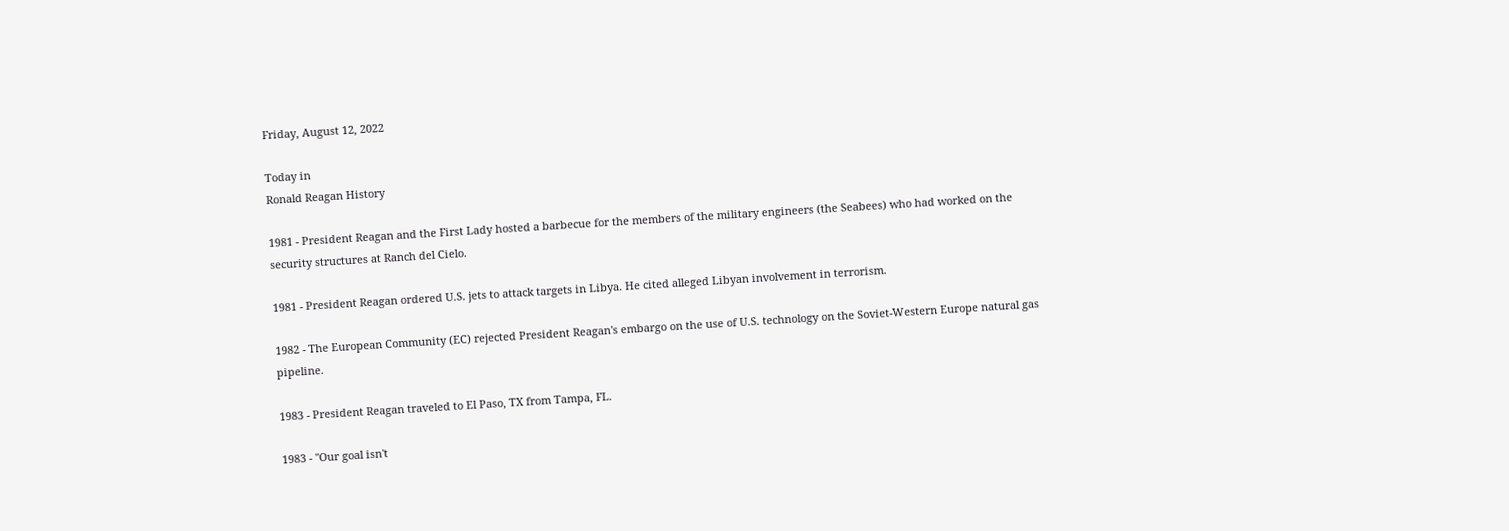Friday, August 12, 2022

Today in
Ronald Reagan History

1981 - President Reagan and the First Lady hosted a barbecue for the members of the military engineers (the Seabees) who had worked on the security structures at Ranch del Cielo.

1981 - President Reagan ordered U.S. jets to attack targets in Libya. He cited alleged Libyan involvement in terrorism.

1982 - The European Community (EC) rejected President Reagan's embargo on the use of U.S. technology on the Soviet-Western Europe natural gas pipeline.

1983 - President Reagan traveled to El Paso, TX from Tampa, FL.

1983 - "Our goal isn't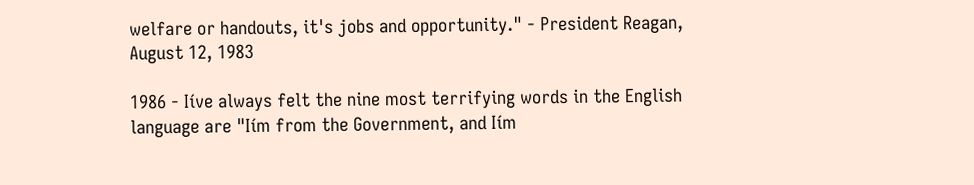welfare or handouts, it's jobs and opportunity." - President Reagan, August 12, 1983

1986 - Iíve always felt the nine most terrifying words in the English language are "Iím from the Government, and Iím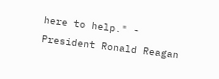here to help." - President Ronald Reagan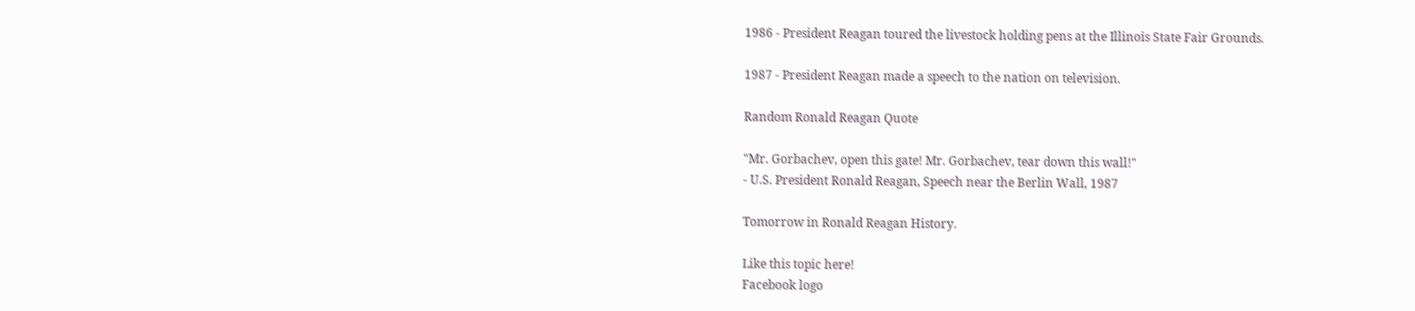1986 - President Reagan toured the livestock holding pens at the Illinois State Fair Grounds.

1987 - President Reagan made a speech to the nation on television.

Random Ronald Reagan Quote

"Mr. Gorbachev, open this gate! Mr. Gorbachev, tear down this wall!"
- U.S. President Ronald Reagan, Speech near the Berlin Wall, 1987

Tomorrow in Ronald Reagan History.

Like this topic here!
Facebook logo